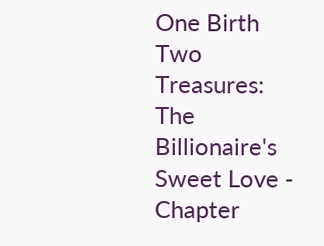One Birth Two Treasures: The Billionaire's Sweet Love - Chapter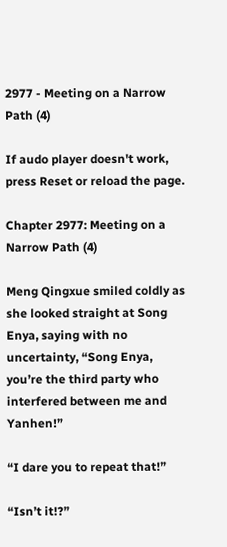2977 - Meeting on a Narrow Path (4)

If audo player doesn't work, press Reset or reload the page.

Chapter 2977: Meeting on a Narrow Path (4)

Meng Qingxue smiled coldly as she looked straight at Song Enya, saying with no uncertainty, “Song Enya, you’re the third party who interfered between me and Yanhen!”

“I dare you to repeat that!”

“Isn’t it!?”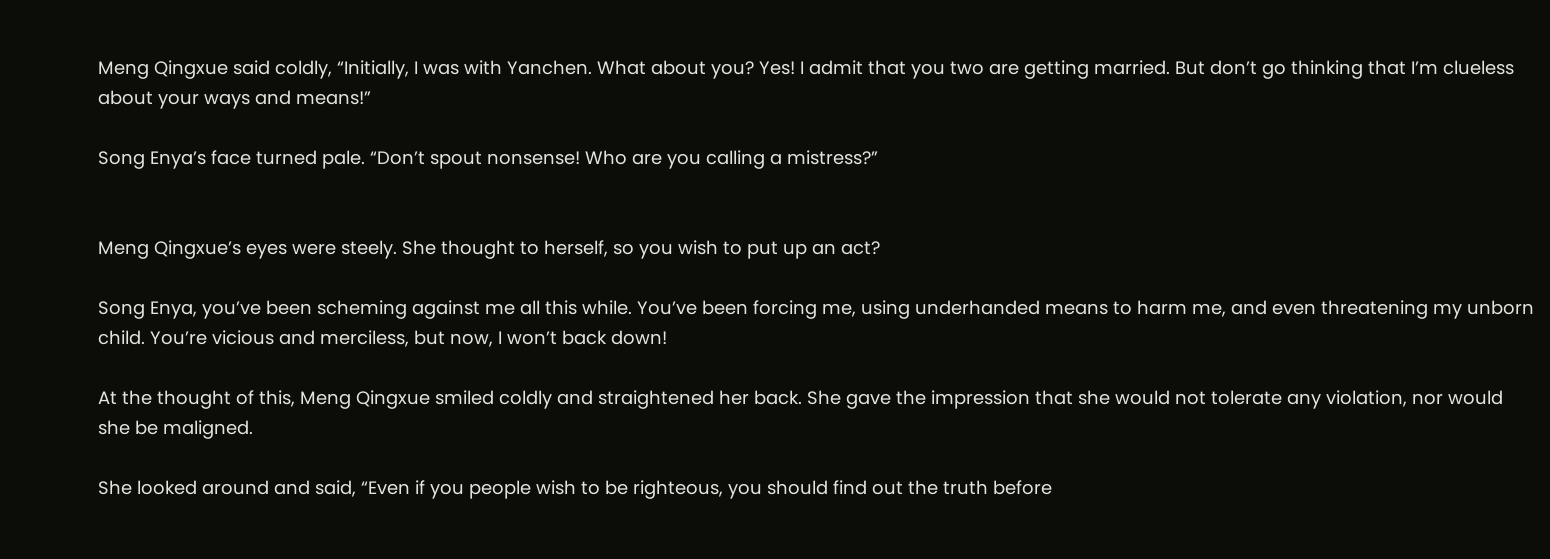Meng Qingxue said coldly, “Initially, I was with Yanchen. What about you? Yes! I admit that you two are getting married. But don’t go thinking that I’m clueless about your ways and means!”

Song Enya’s face turned pale. “Don’t spout nonsense! Who are you calling a mistress?”


Meng Qingxue’s eyes were steely. She thought to herself, so you wish to put up an act?

Song Enya, you’ve been scheming against me all this while. You’ve been forcing me, using underhanded means to harm me, and even threatening my unborn child. You’re vicious and merciless, but now, I won’t back down!

At the thought of this, Meng Qingxue smiled coldly and straightened her back. She gave the impression that she would not tolerate any violation, nor would she be maligned.

She looked around and said, “Even if you people wish to be righteous, you should find out the truth before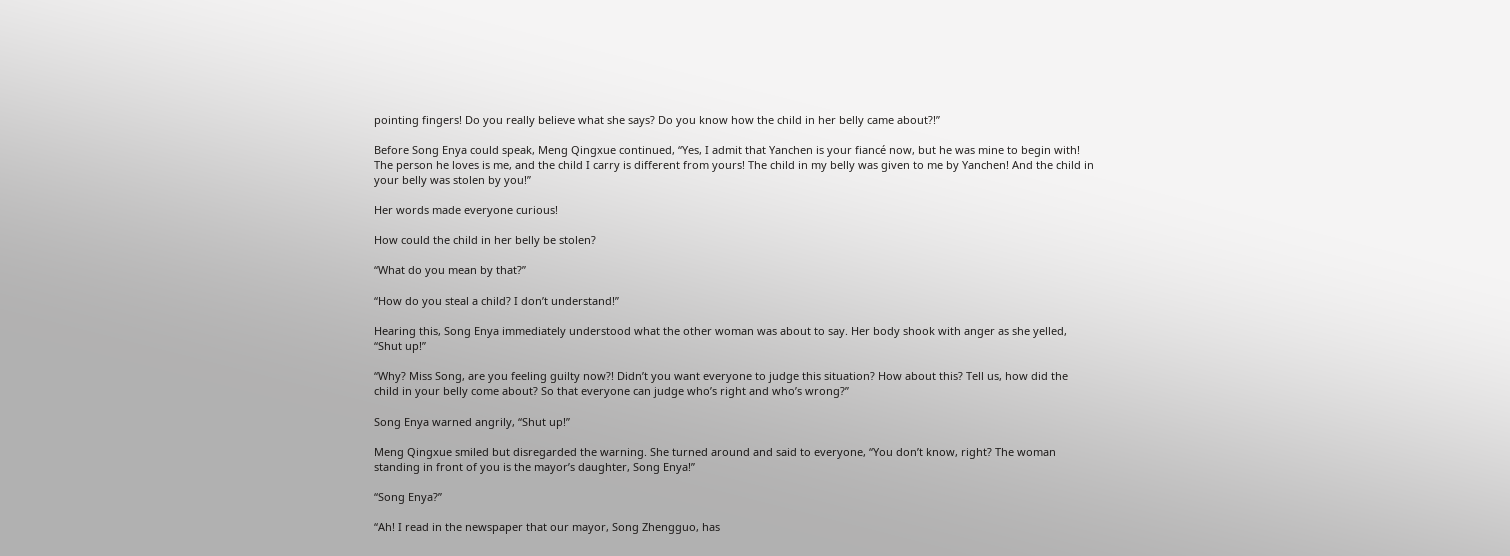pointing fingers! Do you really believe what she says? Do you know how the child in her belly came about?!”

Before Song Enya could speak, Meng Qingxue continued, “Yes, I admit that Yanchen is your fiancé now, but he was mine to begin with! The person he loves is me, and the child I carry is different from yours! The child in my belly was given to me by Yanchen! And the child in your belly was stolen by you!”

Her words made everyone curious!

How could the child in her belly be stolen?

“What do you mean by that?”

“How do you steal a child? I don’t understand!”

Hearing this, Song Enya immediately understood what the other woman was about to say. Her body shook with anger as she yelled, “Shut up!”

“Why? Miss Song, are you feeling guilty now?! Didn’t you want everyone to judge this situation? How about this? Tell us, how did the child in your belly come about? So that everyone can judge who’s right and who’s wrong?”

Song Enya warned angrily, “Shut up!”

Meng Qingxue smiled but disregarded the warning. She turned around and said to everyone, “You don’t know, right? The woman standing in front of you is the mayor’s daughter, Song Enya!”

“Song Enya?”

“Ah! I read in the newspaper that our mayor, Song Zhengguo, has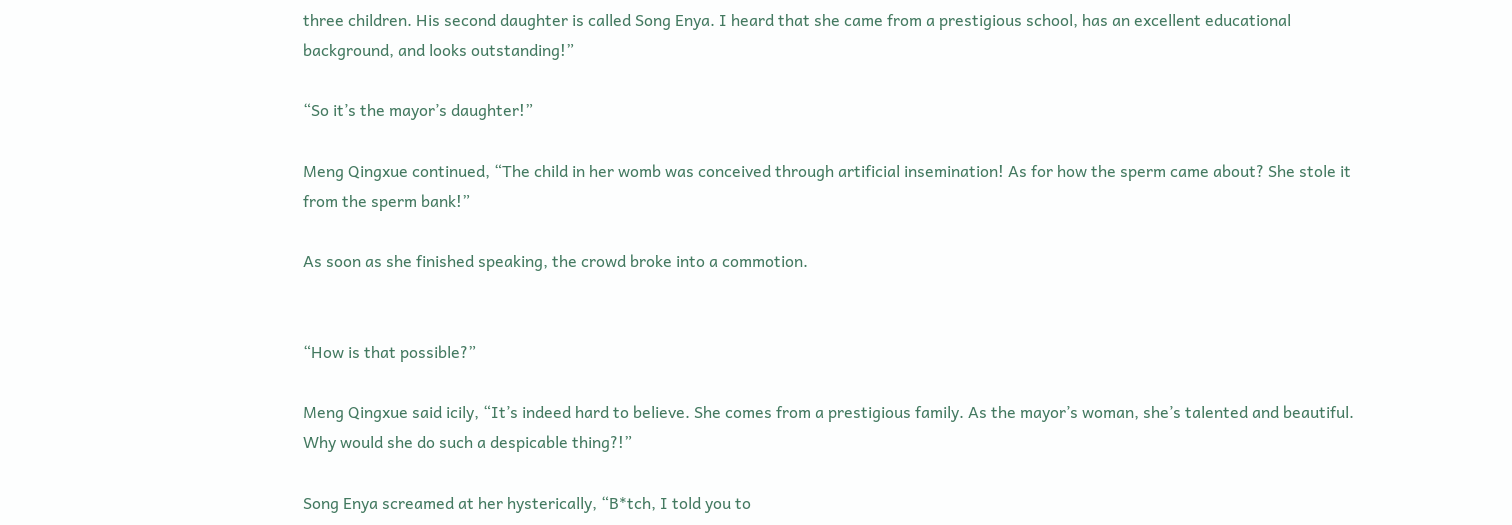three children. His second daughter is called Song Enya. I heard that she came from a prestigious school, has an excellent educational background, and looks outstanding!”

“So it’s the mayor’s daughter!”

Meng Qingxue continued, “The child in her womb was conceived through artificial insemination! As for how the sperm came about? She stole it from the sperm bank!”

As soon as she finished speaking, the crowd broke into a commotion.


“How is that possible?”

Meng Qingxue said icily, “It’s indeed hard to believe. She comes from a prestigious family. As the mayor’s woman, she’s talented and beautiful. Why would she do such a despicable thing?!”

Song Enya screamed at her hysterically, “B*tch, I told you to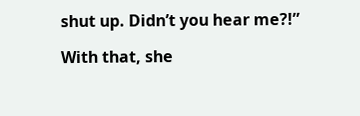shut up. Didn’t you hear me?!”

With that, she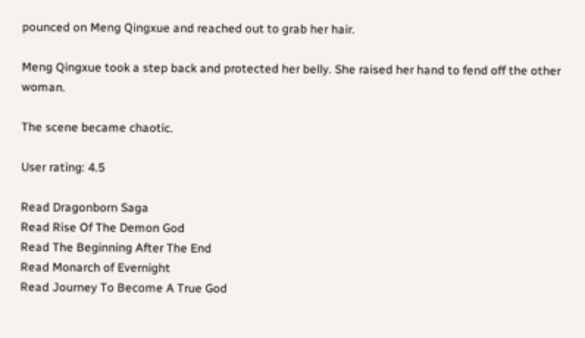pounced on Meng Qingxue and reached out to grab her hair.

Meng Qingxue took a step back and protected her belly. She raised her hand to fend off the other woman.

The scene became chaotic.

User rating: 4.5

Read Dragonborn Saga
Read Rise Of The Demon God
Read The Beginning After The End
Read Monarch of Evernight
Read Journey To Become A True God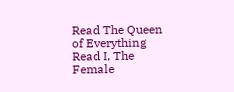Read The Queen of Everything
Read I, The Female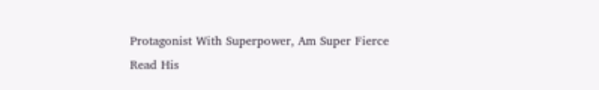Protagonist With Superpower, Am Super Fierce
Read His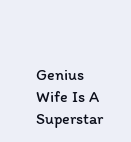Genius Wife Is A Superstar